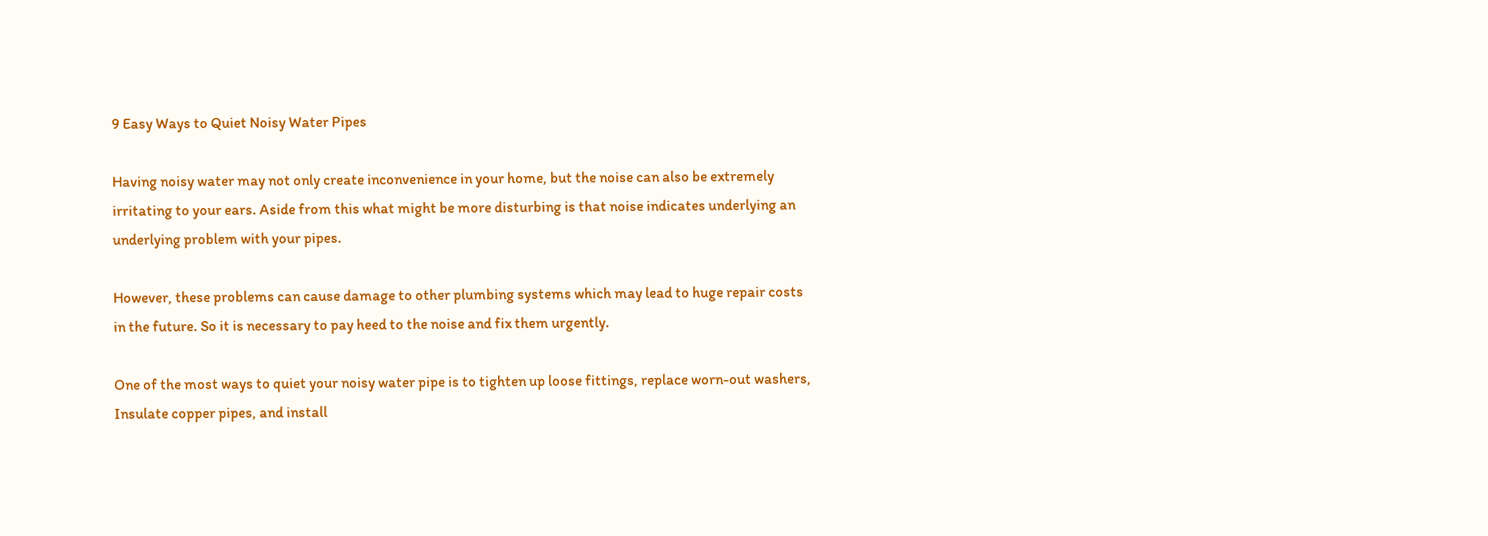9 Easy Ways to Quiet Noisy Water Pipes

Having noisy water may not only create inconvenience in your home, but the noise can also be extremely irritating to your ears. Aside from this what might be more disturbing is that noise indicates underlying an underlying problem with your pipes.

However, these problems can cause damage to other plumbing systems which may lead to huge repair costs in the future. So it is necessary to pay heed to the noise and fix them urgently.

One of the most ways to quiet your noisy water pipe is to tighten up loose fittings, replace worn-out washers, Insulate copper pipes, and install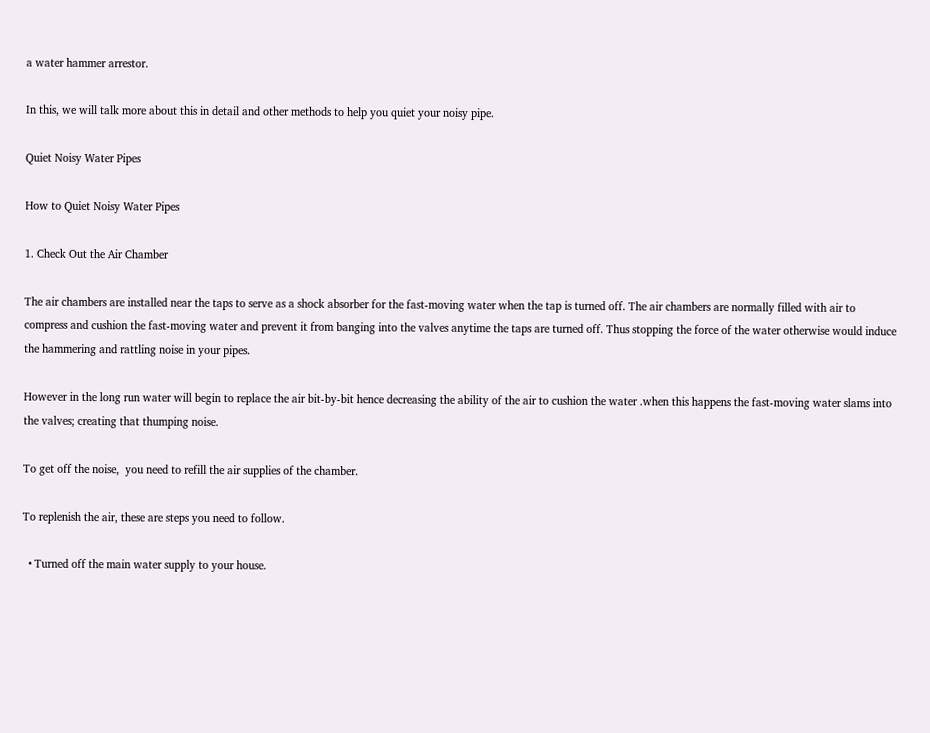a water hammer arrestor.

In this, we will talk more about this in detail and other methods to help you quiet your noisy pipe.

Quiet Noisy Water Pipes

How to Quiet Noisy Water Pipes

1. Check Out the Air Chamber

The air chambers are installed near the taps to serve as a shock absorber for the fast-moving water when the tap is turned off. The air chambers are normally filled with air to compress and cushion the fast-moving water and prevent it from banging into the valves anytime the taps are turned off. Thus stopping the force of the water otherwise would induce the hammering and rattling noise in your pipes.

However in the long run water will begin to replace the air bit-by-bit hence decreasing the ability of the air to cushion the water .when this happens the fast-moving water slams into the valves; creating that thumping noise.

To get off the noise,  you need to refill the air supplies of the chamber.

To replenish the air, these are steps you need to follow.

  • Turned off the main water supply to your house.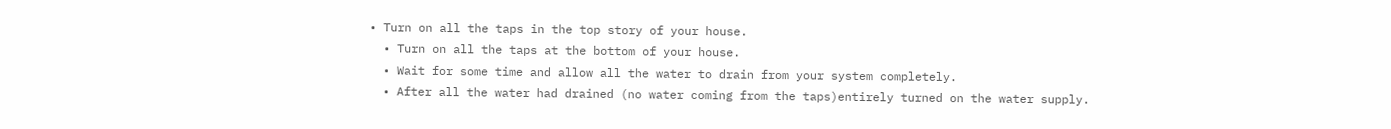• Turn on all the taps in the top story of your house.
  • Turn on all the taps at the bottom of your house.
  • Wait for some time and allow all the water to drain from your system completely.
  • After all the water had drained (no water coming from the taps)entirely turned on the water supply.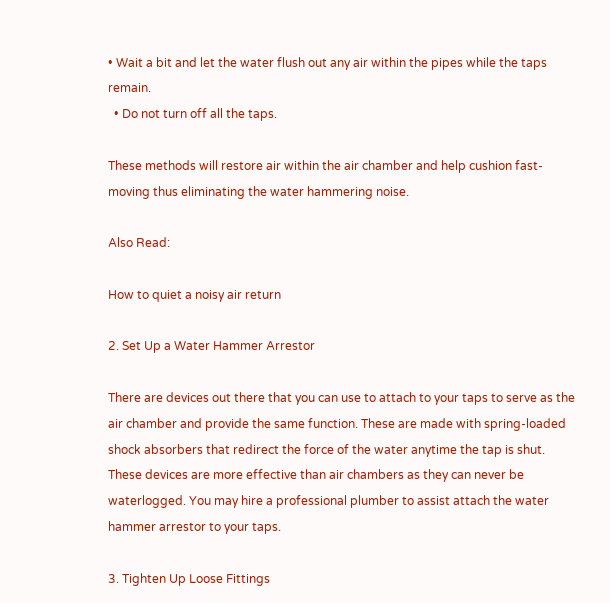• Wait a bit and let the water flush out any air within the pipes while the taps remain.
  • Do not turn off all the taps.

These methods will restore air within the air chamber and help cushion fast-moving thus eliminating the water hammering noise.

Also Read:

How to quiet a noisy air return

2. Set Up a Water Hammer Arrestor

There are devices out there that you can use to attach to your taps to serve as the air chamber and provide the same function. These are made with spring-loaded shock absorbers that redirect the force of the water anytime the tap is shut.  These devices are more effective than air chambers as they can never be waterlogged. You may hire a professional plumber to assist attach the water hammer arrestor to your taps.

3. Tighten Up Loose Fittings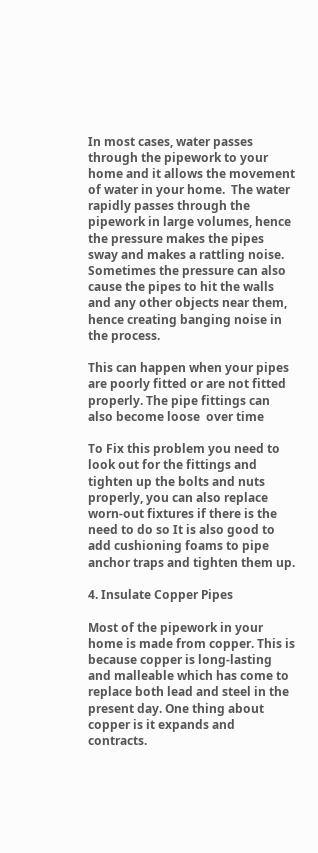In most cases, water passes through the pipework to your home and it allows the movement of water in your home.  The water rapidly passes through the pipework in large volumes, hence the pressure makes the pipes sway and makes a rattling noise. Sometimes the pressure can also cause the pipes to hit the walls and any other objects near them, hence creating banging noise in the process.

This can happen when your pipes are poorly fitted or are not fitted properly. The pipe fittings can also become loose  over time

To Fix this problem you need to look out for the fittings and tighten up the bolts and nuts properly, you can also replace worn-out fixtures if there is the need to do so It is also good to add cushioning foams to pipe anchor traps and tighten them up.

4. Insulate Copper Pipes

Most of the pipework in your home is made from copper. This is because copper is long-lasting and malleable which has come to replace both lead and steel in the present day. One thing about copper is it expands and contracts.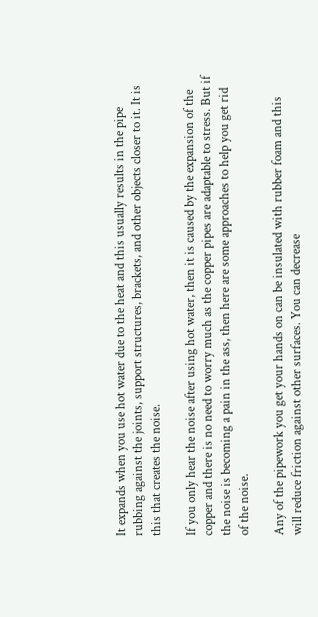It expands when you use hot water due to the heat and this usually results in the pipe rubbing against the joints, support structures, brackets, and other objects closer to it. It is this that creates the noise.

If you only hear the noise after using hot water, then it is caused by the expansion of the copper and there is no need to worry much as the copper pipes are adaptable to stress. But if the noise is becoming a pain in the ass, then here are some approaches to help you get rid of the noise.

Any of the pipework you get your hands on can be insulated with rubber foam and this will reduce friction against other surfaces. You can decrease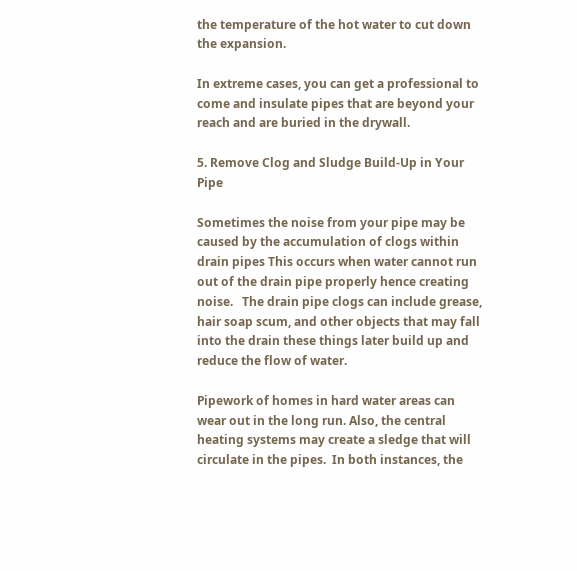the temperature of the hot water to cut down the expansion.

In extreme cases, you can get a professional to come and insulate pipes that are beyond your reach and are buried in the drywall.

5. Remove Clog and Sludge Build-Up in Your Pipe

Sometimes the noise from your pipe may be caused by the accumulation of clogs within drain pipes This occurs when water cannot run out of the drain pipe properly hence creating noise.   The drain pipe clogs can include grease, hair soap scum, and other objects that may fall into the drain these things later build up and reduce the flow of water.

Pipework of homes in hard water areas can wear out in the long run. Also, the central heating systems may create a sledge that will circulate in the pipes.  In both instances, the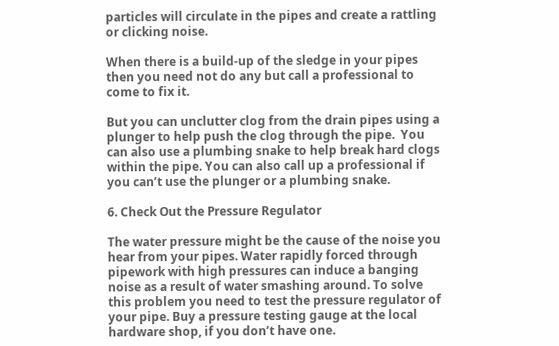particles will circulate in the pipes and create a rattling or clicking noise.

When there is a build-up of the sledge in your pipes then you need not do any but call a professional to come to fix it.

But you can unclutter clog from the drain pipes using a plunger to help push the clog through the pipe.  You can also use a plumbing snake to help break hard clogs within the pipe. You can also call up a professional if you can’t use the plunger or a plumbing snake.

6. Check Out the Pressure Regulator

The water pressure might be the cause of the noise you hear from your pipes. Water rapidly forced through pipework with high pressures can induce a banging noise as a result of water smashing around. To solve this problem you need to test the pressure regulator of your pipe. Buy a pressure testing gauge at the local hardware shop, if you don’t have one.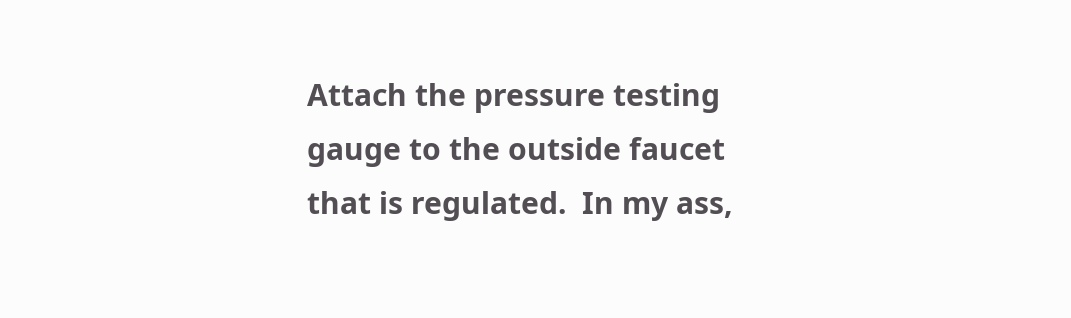Attach the pressure testing gauge to the outside faucet that is regulated.  In my ass,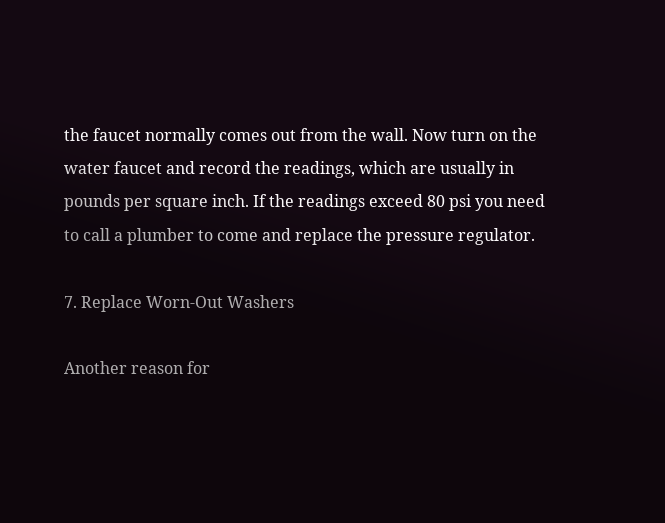the faucet normally comes out from the wall. Now turn on the water faucet and record the readings, which are usually in pounds per square inch. If the readings exceed 80 psi you need to call a plumber to come and replace the pressure regulator.

7. Replace Worn-Out Washers

Another reason for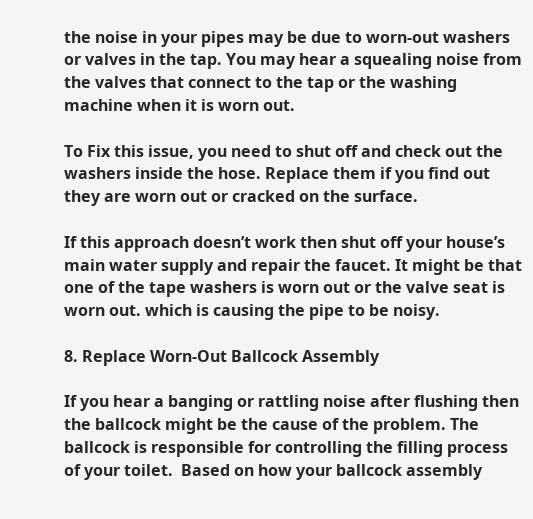the noise in your pipes may be due to worn-out washers or valves in the tap. You may hear a squealing noise from the valves that connect to the tap or the washing machine when it is worn out.

To Fix this issue, you need to shut off and check out the washers inside the hose. Replace them if you find out they are worn out or cracked on the surface.

If this approach doesn’t work then shut off your house’s main water supply and repair the faucet. It might be that one of the tape washers is worn out or the valve seat is worn out. which is causing the pipe to be noisy.

8. Replace Worn-Out Ballcock Assembly

If you hear a banging or rattling noise after flushing then the ballcock might be the cause of the problem. The ballcock is responsible for controlling the filling process of your toilet.  Based on how your ballcock assembly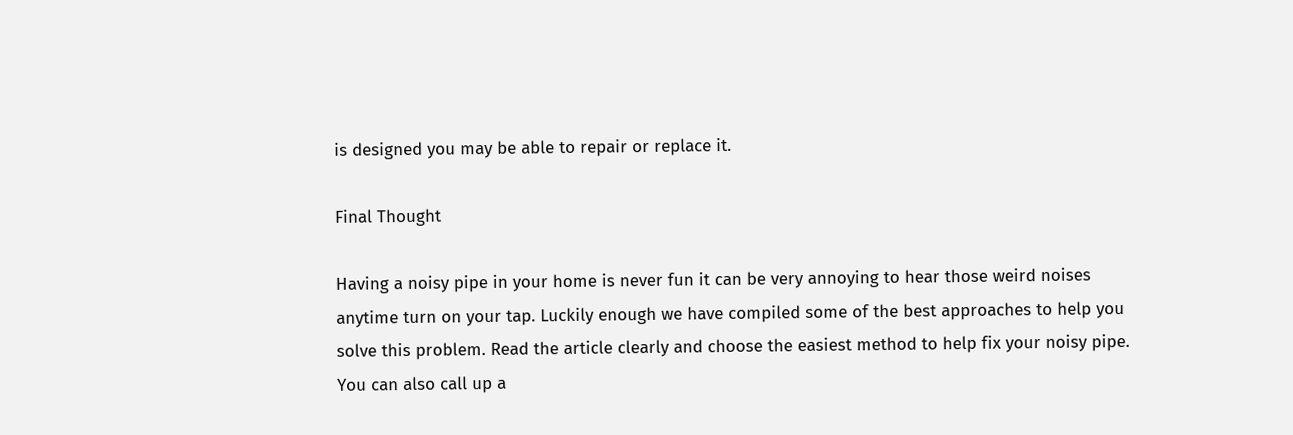is designed you may be able to repair or replace it.

Final Thought

Having a noisy pipe in your home is never fun it can be very annoying to hear those weird noises anytime turn on your tap. Luckily enough we have compiled some of the best approaches to help you solve this problem. Read the article clearly and choose the easiest method to help fix your noisy pipe. You can also call up a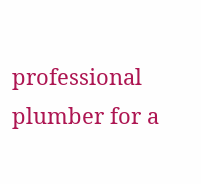professional plumber for a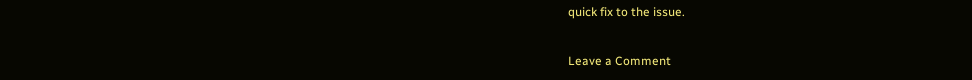quick fix to the issue.


Leave a Comment